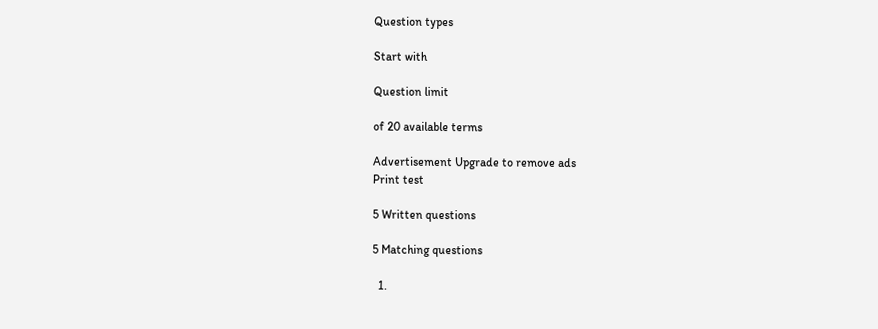Question types

Start with

Question limit

of 20 available terms

Advertisement Upgrade to remove ads
Print test

5 Written questions

5 Matching questions

  1.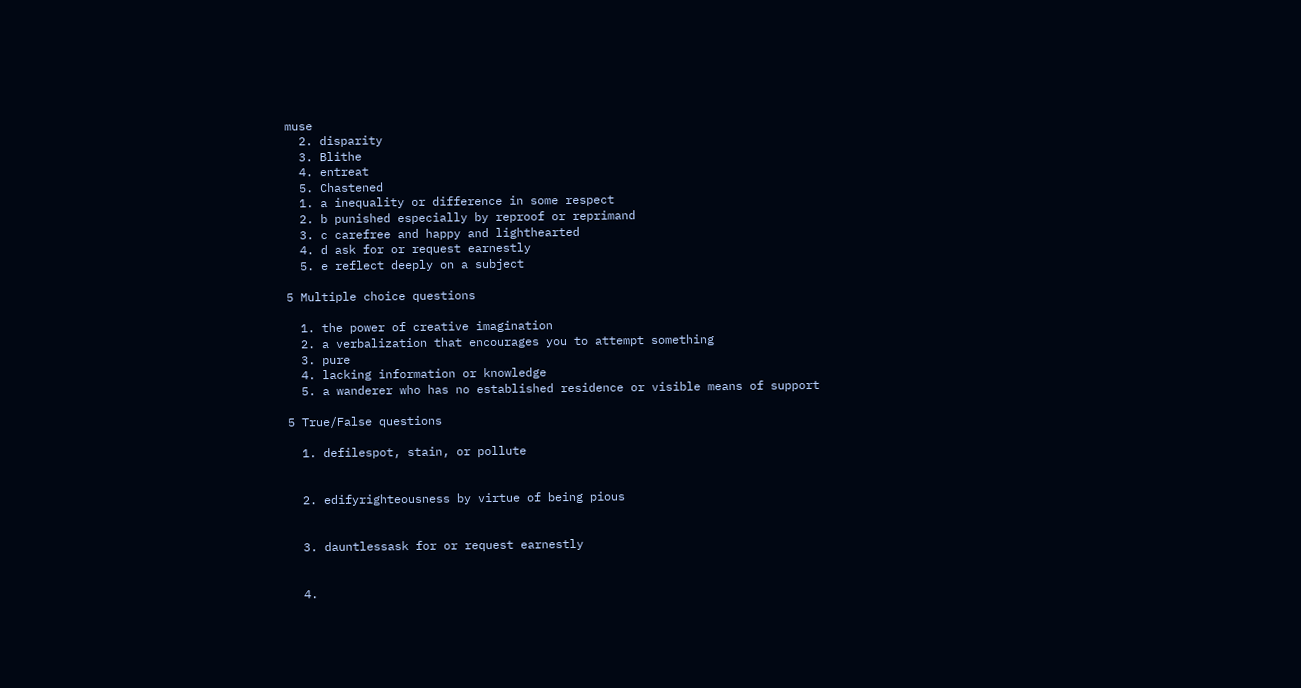muse
  2. disparity
  3. Blithe
  4. entreat
  5. Chastened
  1. a inequality or difference in some respect
  2. b punished especially by reproof or reprimand
  3. c carefree and happy and lighthearted
  4. d ask for or request earnestly
  5. e reflect deeply on a subject

5 Multiple choice questions

  1. the power of creative imagination
  2. a verbalization that encourages you to attempt something
  3. pure
  4. lacking information or knowledge
  5. a wanderer who has no established residence or visible means of support

5 True/False questions

  1. defilespot, stain, or pollute


  2. edifyrighteousness by virtue of being pious


  3. dauntlessask for or request earnestly


  4.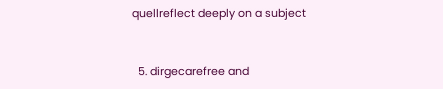quellreflect deeply on a subject


  5. dirgecarefree and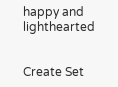happy and lighthearted


Create Set